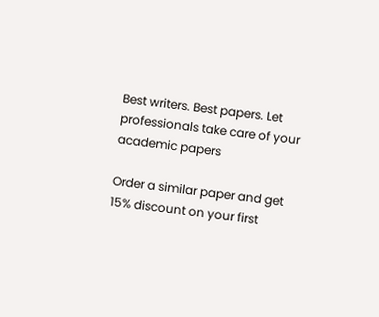Best writers. Best papers. Let professionals take care of your academic papers

Order a similar paper and get 15% discount on your first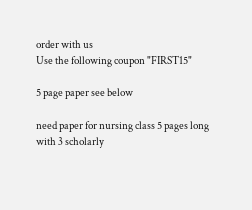order with us
Use the following coupon "FIRST15"

5 page paper see below

need paper for nursing class 5 pages long with 3 scholarly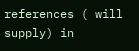references ( will supply) in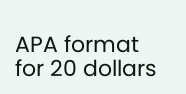APA format for 20 dollars